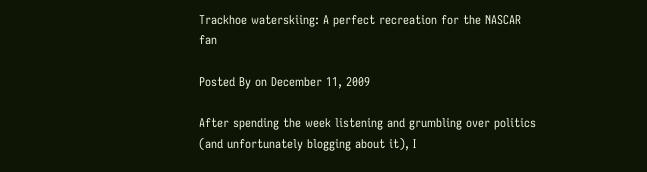Trackhoe waterskiing: A perfect recreation for the NASCAR fan

Posted By on December 11, 2009

After spending the week listening and grumbling over politics (and unfortunately blogging about it), I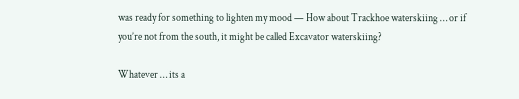was ready for something to lighten my mood — How about Trackhoe waterskiing … or if you’re not from the south, it might be called Excavator waterskiing?

Whatever … its a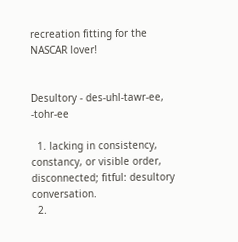recreation fitting for the NASCAR lover!


Desultory - des-uhl-tawr-ee, -tohr-ee

  1. lacking in consistency, constancy, or visible order, disconnected; fitful: desultory conversation.
  2.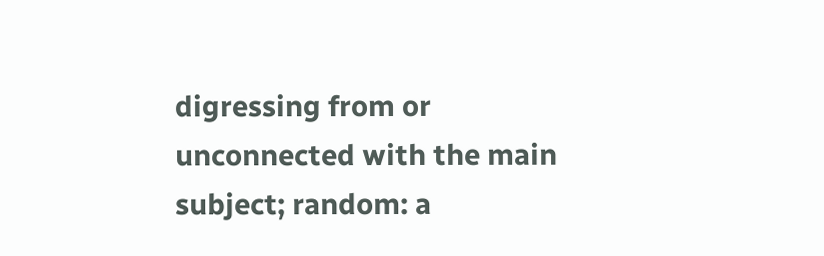digressing from or unconnected with the main subject; random: a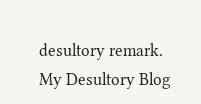desultory remark.
My Desultory Blog